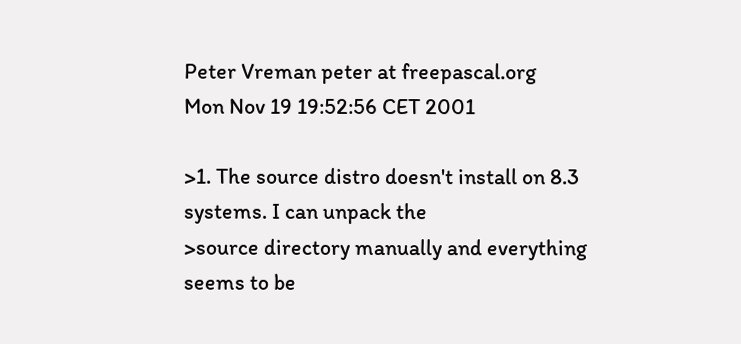Peter Vreman peter at freepascal.org
Mon Nov 19 19:52:56 CET 2001

>1. The source distro doesn't install on 8.3 systems. I can unpack the
>source directory manually and everything seems to be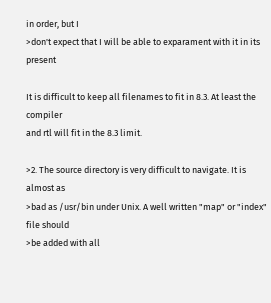in order, but I
>don't expect that I will be able to exparament with it in its present

It is difficult to keep all filenames to fit in 8.3. At least the compiler
and rtl will fit in the 8.3 limit.

>2. The source directory is very difficult to navigate. It is almost as
>bad as /usr/bin under Unix. A well written "map" or "index" file should
>be added with all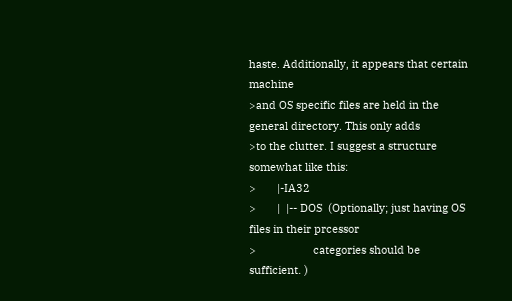haste. Additionally, it appears that certain machine
>and OS specific files are held in the general directory. This only adds
>to the clutter. I suggest a structure somewhat like this:
>       |-IA32
>       |  |-- DOS  (Optionally; just having OS files in their prcessor
>                   categories should be sufficient. )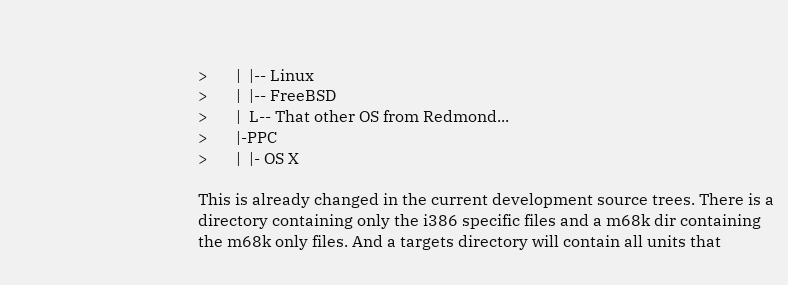>       |  |-- Linux
>       |  |-- FreeBSD
>       |  L-- That other OS from Redmond...
>       |-PPC
>       |  |- OS X

This is already changed in the current development source trees. There is a
directory containing only the i386 specific files and a m68k dir containing
the m68k only files. And a targets directory will contain all units that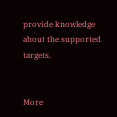provide knowledge about the supported targets.


More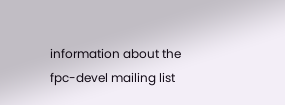information about the fpc-devel mailing list